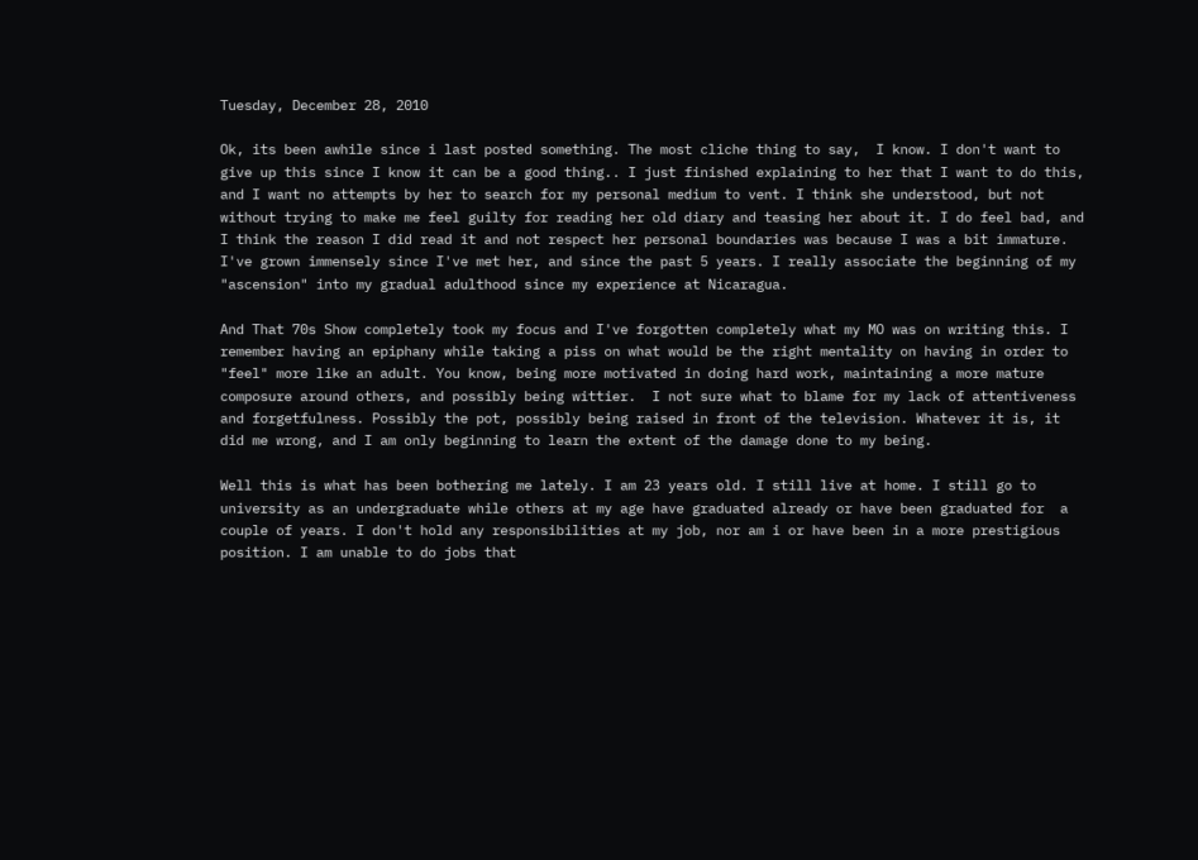Tuesday, December 28, 2010

Ok, its been awhile since i last posted something. The most cliche thing to say,  I know. I don't want to give up this since I know it can be a good thing.. I just finished explaining to her that I want to do this, and I want no attempts by her to search for my personal medium to vent. I think she understood, but not without trying to make me feel guilty for reading her old diary and teasing her about it. I do feel bad, and I think the reason I did read it and not respect her personal boundaries was because I was a bit immature. I've grown immensely since I've met her, and since the past 5 years. I really associate the beginning of my "ascension" into my gradual adulthood since my experience at Nicaragua.

And That 70s Show completely took my focus and I've forgotten completely what my MO was on writing this. I remember having an epiphany while taking a piss on what would be the right mentality on having in order to "feel" more like an adult. You know, being more motivated in doing hard work, maintaining a more mature composure around others, and possibly being wittier.  I not sure what to blame for my lack of attentiveness and forgetfulness. Possibly the pot, possibly being raised in front of the television. Whatever it is, it did me wrong, and I am only beginning to learn the extent of the damage done to my being.

Well this is what has been bothering me lately. I am 23 years old. I still live at home. I still go to university as an undergraduate while others at my age have graduated already or have been graduated for  a couple of years. I don't hold any responsibilities at my job, nor am i or have been in a more prestigious position. I am unable to do jobs that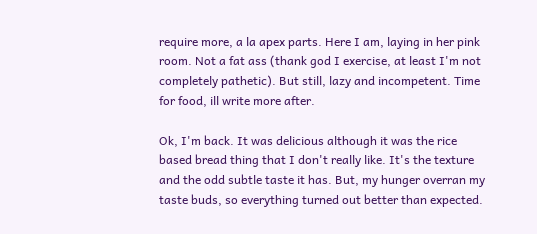require more, a la apex parts. Here I am, laying in her pink room. Not a fat ass (thank god I exercise, at least I'm not completely pathetic). But still, lazy and incompetent. Time for food, ill write more after.

Ok, I'm back. It was delicious although it was the rice based bread thing that I don't really like. It's the texture and the odd subtle taste it has. But, my hunger overran my taste buds, so everything turned out better than expected.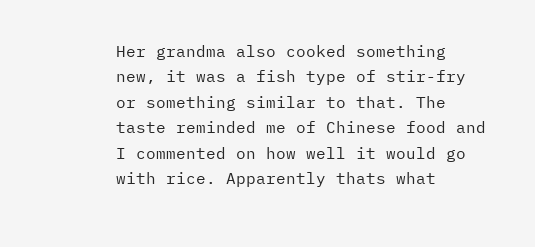Her grandma also cooked something new, it was a fish type of stir-fry or something similar to that. The taste reminded me of Chinese food and I commented on how well it would go with rice. Apparently thats what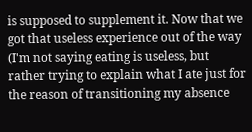is supposed to supplement it. Now that we got that useless experience out of the way (I'm not saying eating is useless, but rather trying to explain what I ate just for the reason of transitioning my absence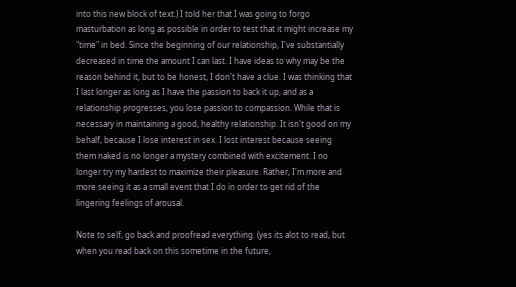into this new block of text.) I told her that I was going to forgo masturbation as long as possible in order to test that it might increase my "time" in bed. Since the beginning of our relationship, I've substantially decreased in time the amount I can last. I have ideas to why may be the reason behind it, but to be honest, I don't have a clue. I was thinking that I last longer as long as I have the passion to back it up, and as a relationship progresses, you lose passion to compassion. While that is necessary in maintaining a good, healthy relationship. It isn't good on my behalf, because I lose interest in sex. I lost interest because seeing them naked is no longer a mystery combined with excitement. I no longer try my hardest to maximize their pleasure. Rather, I'm more and more seeing it as a small event that I do in order to get rid of the lingering feelings of arousal.

Note to self, go back and proofread everything. (yes its alot to read, but when you read back on this sometime in the future,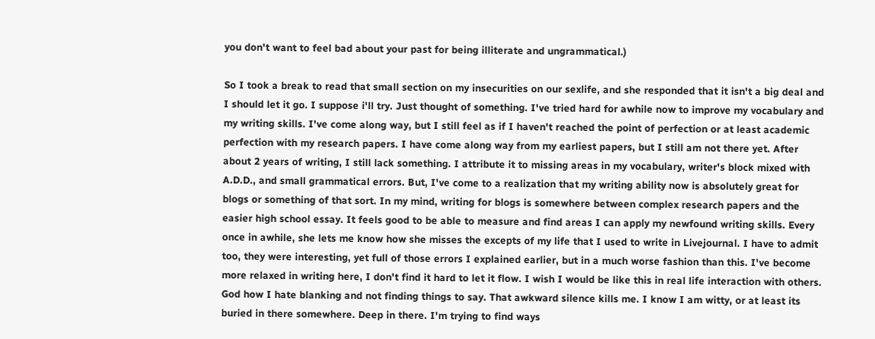you don't want to feel bad about your past for being illiterate and ungrammatical.)

So I took a break to read that small section on my insecurities on our sexlife, and she responded that it isn't a big deal and I should let it go. I suppose i'll try. Just thought of something. I've tried hard for awhile now to improve my vocabulary and my writing skills. I've come along way, but I still feel as if I haven't reached the point of perfection or at least academic perfection with my research papers. I have come along way from my earliest papers, but I still am not there yet. After about 2 years of writing, I still lack something. I attribute it to missing areas in my vocabulary, writer's block mixed with A.D.D., and small grammatical errors. But, I've come to a realization that my writing ability now is absolutely great for blogs or something of that sort. In my mind, writing for blogs is somewhere between complex research papers and the easier high school essay. It feels good to be able to measure and find areas I can apply my newfound writing skills. Every once in awhile, she lets me know how she misses the excepts of my life that I used to write in Livejournal. I have to admit too, they were interesting, yet full of those errors I explained earlier, but in a much worse fashion than this. I've become more relaxed in writing here, I don't find it hard to let it flow. I wish I would be like this in real life interaction with others. God how I hate blanking and not finding things to say. That awkward silence kills me. I know I am witty, or at least its buried in there somewhere. Deep in there. I'm trying to find ways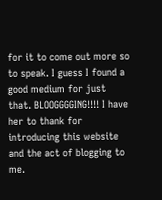for it to come out more so to speak. I guess I found a good medium for just that. BLOOGGGGING!!!! I have her to thank for introducing this website and the act of blogging to me.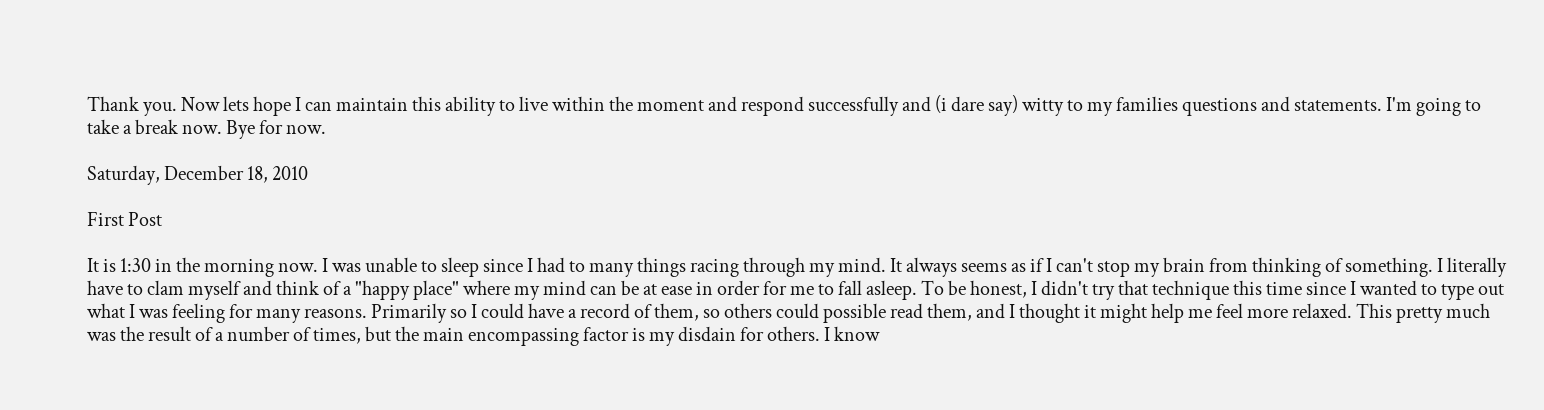Thank you. Now lets hope I can maintain this ability to live within the moment and respond successfully and (i dare say) witty to my families questions and statements. I'm going to take a break now. Bye for now.

Saturday, December 18, 2010

First Post

It is 1:30 in the morning now. I was unable to sleep since I had to many things racing through my mind. It always seems as if I can't stop my brain from thinking of something. I literally have to clam myself and think of a "happy place" where my mind can be at ease in order for me to fall asleep. To be honest, I didn't try that technique this time since I wanted to type out what I was feeling for many reasons. Primarily so I could have a record of them, so others could possible read them, and I thought it might help me feel more relaxed. This pretty much was the result of a number of times, but the main encompassing factor is my disdain for others. I know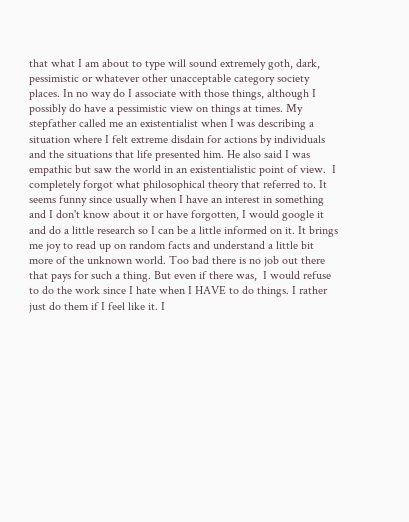that what I am about to type will sound extremely goth, dark, pessimistic or whatever other unacceptable category society places. In no way do I associate with those things, although I possibly do have a pessimistic view on things at times. My stepfather called me an existentialist when I was describing a situation where I felt extreme disdain for actions by individuals and the situations that life presented him. He also said I was empathic but saw the world in an existentialistic point of view.  I completely forgot what philosophical theory that referred to. It seems funny since usually when I have an interest in something and I don't know about it or have forgotten, I would google it and do a little research so I can be a little informed on it. It brings me joy to read up on random facts and understand a little bit more of the unknown world. Too bad there is no job out there that pays for such a thing. But even if there was,  I would refuse to do the work since I hate when I HAVE to do things. I rather just do them if I feel like it. I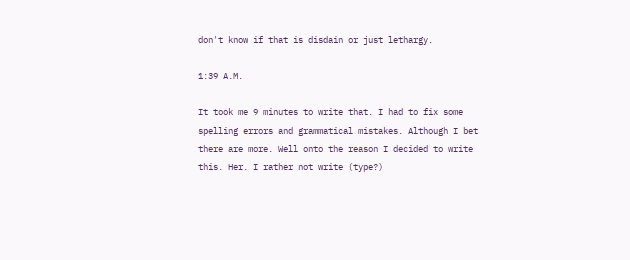don't know if that is disdain or just lethargy.

1:39 A.M.

It took me 9 minutes to write that. I had to fix some spelling errors and grammatical mistakes. Although I bet there are more. Well onto the reason I decided to write this. Her. I rather not write (type?)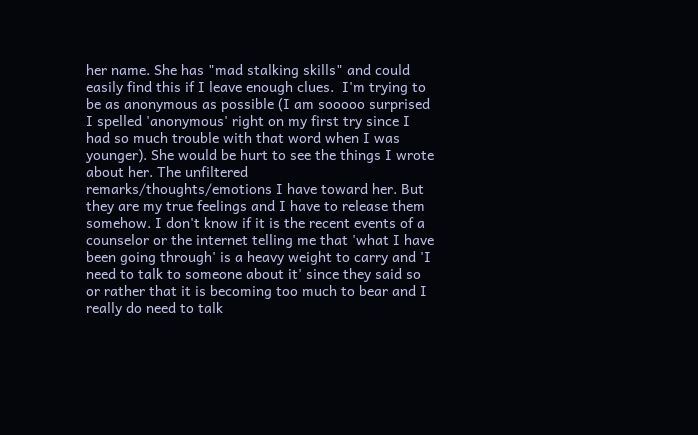her name. She has "mad stalking skills" and could easily find this if I leave enough clues.  I'm trying to be as anonymous as possible (I am sooooo surprised I spelled 'anonymous' right on my first try since I had so much trouble with that word when I was younger). She would be hurt to see the things I wrote about her. The unfiltered remarks/thoughts/emotions I have toward her. But they are my true feelings and I have to release them somehow. I don't know if it is the recent events of a counselor or the internet telling me that 'what I have been going through' is a heavy weight to carry and 'I need to talk to someone about it' since they said so or rather that it is becoming too much to bear and I really do need to talk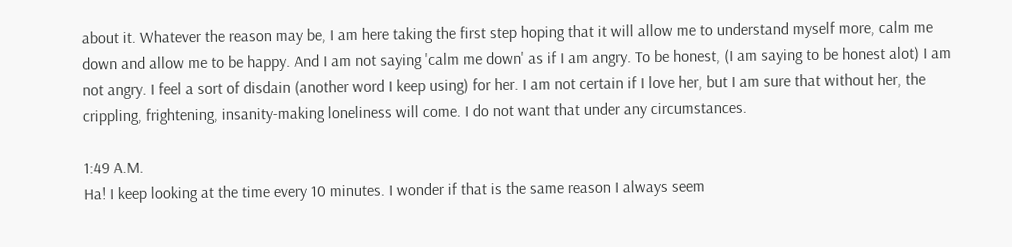about it. Whatever the reason may be, I am here taking the first step hoping that it will allow me to understand myself more, calm me down and allow me to be happy. And I am not saying 'calm me down' as if I am angry. To be honest, (I am saying to be honest alot) I am not angry. I feel a sort of disdain (another word I keep using) for her. I am not certain if I love her, but I am sure that without her, the crippling, frightening, insanity-making loneliness will come. I do not want that under any circumstances.

1:49 A.M.
Ha! I keep looking at the time every 10 minutes. I wonder if that is the same reason I always seem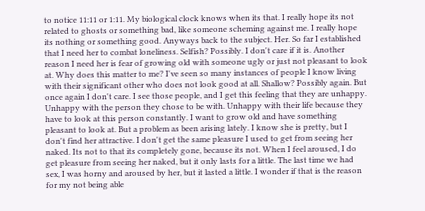to notice 11:11 or 1:11. My biological clock knows when its that. I really hope its not related to ghosts or something bad, like someone scheming against me. I really hope its nothing or something good. Anyways back to the subject. Her. So far I established that I need her to combat loneliness. Selfish? Possibly. I don't care if it is. Another reason I need her is fear of growing old with someone ugly or just not pleasant to look at. Why does this matter to me? I've seen so many instances of people I know living with their significant other who does not look good at all. Shallow? Possibly again. But once again I don't care. I see those people, and I get this feeling that they are unhappy. Unhappy with the person they chose to be with. Unhappy with their life because they have to look at this person constantly. I want to grow old and have something pleasant to look at. But a problem as been arising lately. I know she is pretty, but I don't find her attractive. I don't get the same pleasure I used to get from seeing her naked. Its not to that its completely gone, because its not. When I feel aroused, I do get pleasure from seeing her naked, but it only lasts for a little. The last time we had sex, I was horny and aroused by her, but it lasted a little. I wonder if that is the reason for my not being able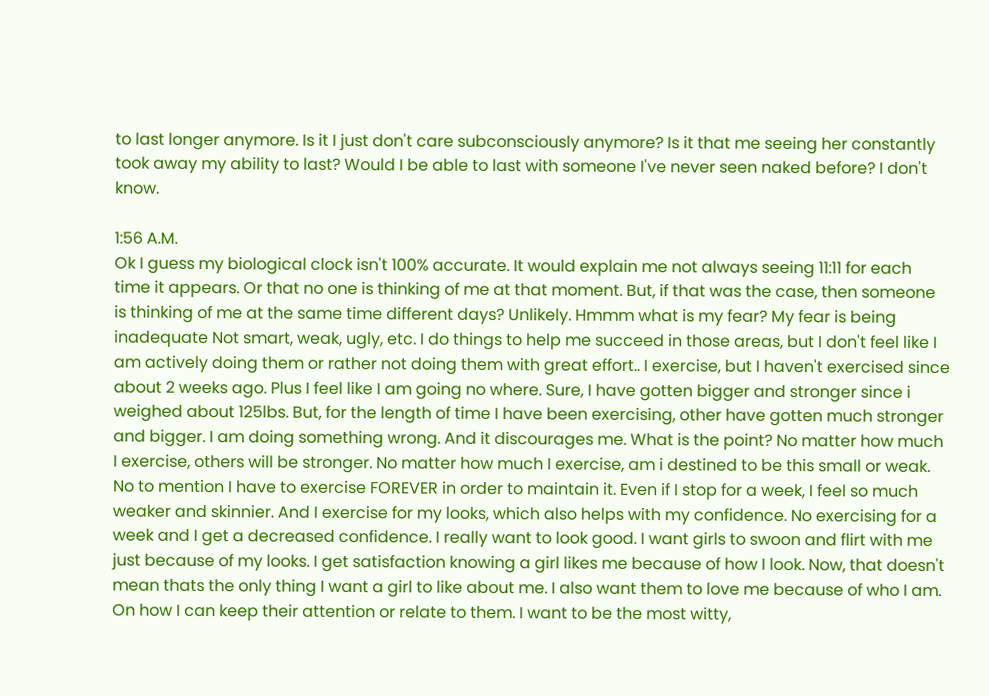to last longer anymore. Is it I just don't care subconsciously anymore? Is it that me seeing her constantly took away my ability to last? Would I be able to last with someone I've never seen naked before? I don't know.

1:56 A.M.
Ok I guess my biological clock isn't 100% accurate. It would explain me not always seeing 11:11 for each time it appears. Or that no one is thinking of me at that moment. But, if that was the case, then someone is thinking of me at the same time different days? Unlikely. Hmmm what is my fear? My fear is being inadequate Not smart, weak, ugly, etc. I do things to help me succeed in those areas, but I don't feel like I am actively doing them or rather not doing them with great effort.. I exercise, but I haven't exercised since about 2 weeks ago. Plus I feel like I am going no where. Sure, I have gotten bigger and stronger since i weighed about 125lbs. But, for the length of time I have been exercising, other have gotten much stronger and bigger. I am doing something wrong. And it discourages me. What is the point? No matter how much I exercise, others will be stronger. No matter how much I exercise, am i destined to be this small or weak. No to mention I have to exercise FOREVER in order to maintain it. Even if I stop for a week, I feel so much weaker and skinnier. And I exercise for my looks, which also helps with my confidence. No exercising for a week and I get a decreased confidence. I really want to look good. I want girls to swoon and flirt with me just because of my looks. I get satisfaction knowing a girl likes me because of how I look. Now, that doesn't mean thats the only thing I want a girl to like about me. I also want them to love me because of who I am. On how I can keep their attention or relate to them. I want to be the most witty,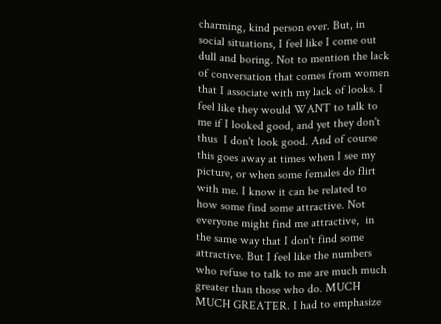charming, kind person ever. But, in social situations, I feel like I come out dull and boring. Not to mention the lack of conversation that comes from women that I associate with my lack of looks. I feel like they would WANT to talk to me if I looked good, and yet they don't thus  I don't look good. And of course this goes away at times when I see my picture, or when some females do flirt with me. I know it can be related to how some find some attractive. Not everyone might find me attractive,  in the same way that I don't find some attractive. But I feel like the numbers who refuse to talk to me are much much greater than those who do. MUCH MUCH GREATER. I had to emphasize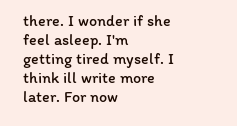there. I wonder if she feel asleep. I'm getting tired myself. I think ill write more later. For now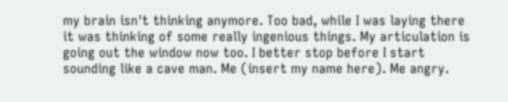my brain isn't thinking anymore. Too bad, while I was laying there it was thinking of some really ingenious things. My articulation is going out the window now too. I better stop before I start sounding like a cave man. Me (insert my name here). Me angry.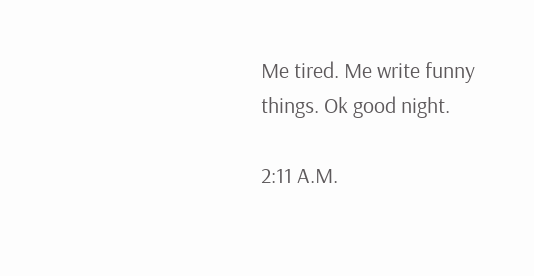Me tired. Me write funny things. Ok good night.

2:11 A.M.